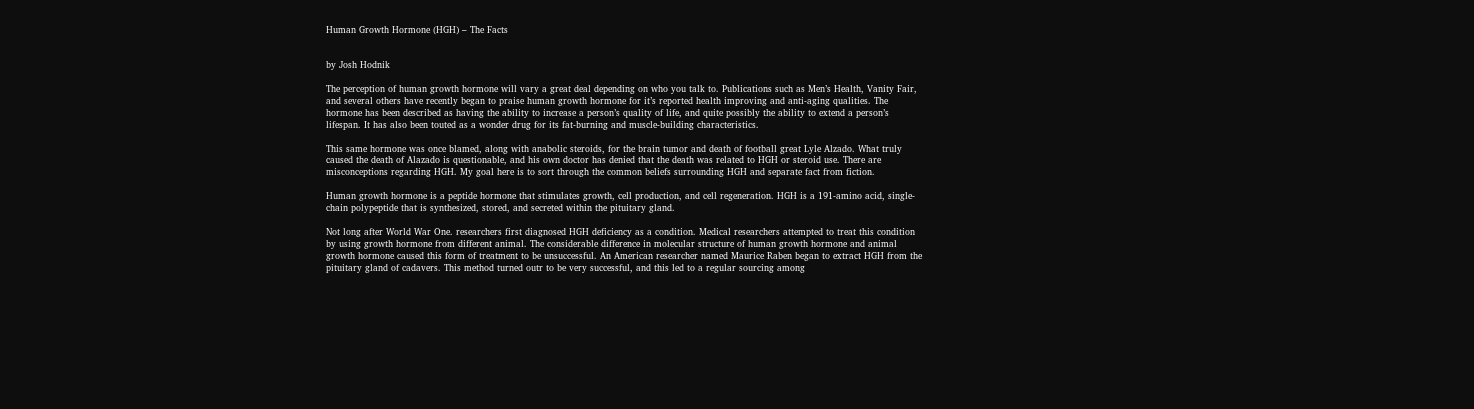Human Growth Hormone (HGH) – The Facts


by Josh Hodnik

The perception of human growth hormone will vary a great deal depending on who you talk to. Publications such as Men’s Health, Vanity Fair, and several others have recently began to praise human growth hormone for it’s reported health improving and anti-aging qualities. The hormone has been described as having the ability to increase a person’s quality of life, and quite possibly the ability to extend a person’s lifespan. It has also been touted as a wonder drug for its fat-burning and muscle-building characteristics.

This same hormone was once blamed, along with anabolic steroids, for the brain tumor and death of football great Lyle Alzado. What truly caused the death of Alazado is questionable, and his own doctor has denied that the death was related to HGH or steroid use. There are misconceptions regarding HGH. My goal here is to sort through the common beliefs surrounding HGH and separate fact from fiction.

Human growth hormone is a peptide hormone that stimulates growth, cell production, and cell regeneration. HGH is a 191-amino acid, single-chain polypeptide that is synthesized, stored, and secreted within the pituitary gland.

Not long after World War One. researchers first diagnosed HGH deficiency as a condition. Medical researchers attempted to treat this condition by using growth hormone from different animal. The considerable difference in molecular structure of human growth hormone and animal growth hormone caused this form of treatment to be unsuccessful. An American researcher named Maurice Raben began to extract HGH from the pituitary gland of cadavers. This method turned outr to be very successful, and this led to a regular sourcing among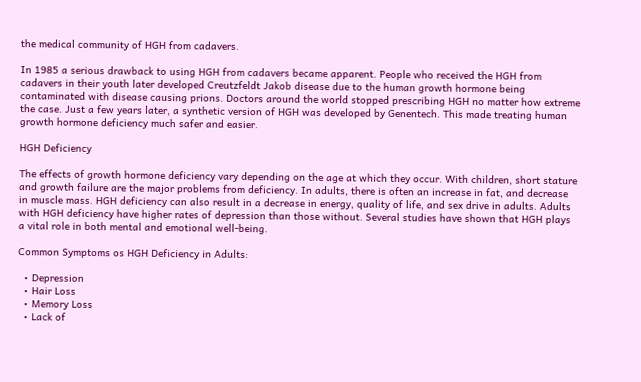the medical community of HGH from cadavers.

In 1985 a serious drawback to using HGH from cadavers became apparent. People who received the HGH from cadavers in their youth later developed Creutzfeldt Jakob disease due to the human growth hormone being contaminated with disease causing prions. Doctors around the world stopped prescribing HGH no matter how extreme the case. Just a few years later, a synthetic version of HGH was developed by Genentech. This made treating human growth hormone deficiency much safer and easier.

HGH Deficiency

The effects of growth hormone deficiency vary depending on the age at which they occur. With children, short stature and growth failure are the major problems from deficiency. In adults, there is often an increase in fat, and decrease in muscle mass. HGH deficiency can also result in a decrease in energy, quality of life, and sex drive in adults. Adults with HGH deficiency have higher rates of depression than those without. Several studies have shown that HGH plays a vital role in both mental and emotional well-being.

Common Symptoms os HGH Deficiency in Adults:

  • Depression
  • Hair Loss
  • Memory Loss
  • Lack of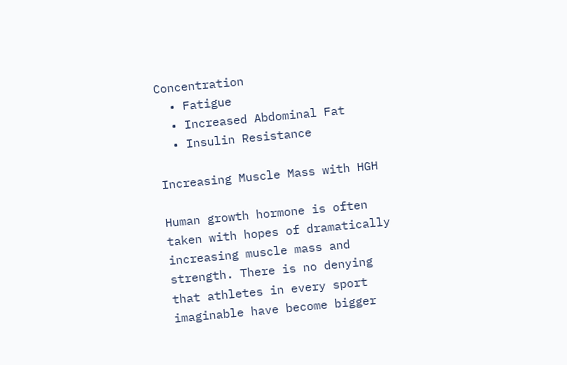Concentration
  • Fatigue
  • Increased Abdominal Fat
  • Insulin Resistance

Increasing Muscle Mass with HGH

Human growth hormone is often taken with hopes of dramatically increasing muscle mass and strength. There is no denying that athletes in every sport imaginable have become bigger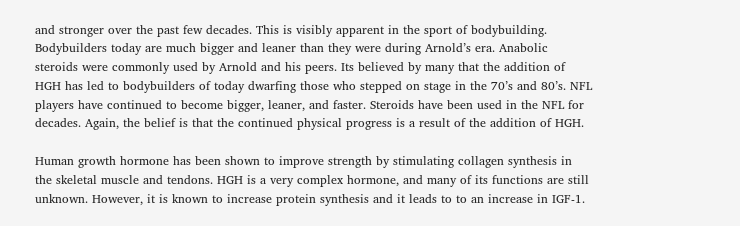and stronger over the past few decades. This is visibly apparent in the sport of bodybuilding. Bodybuilders today are much bigger and leaner than they were during Arnold’s era. Anabolic steroids were commonly used by Arnold and his peers. Its believed by many that the addition of HGH has led to bodybuilders of today dwarfing those who stepped on stage in the 70’s and 80’s. NFL players have continued to become bigger, leaner, and faster. Steroids have been used in the NFL for decades. Again, the belief is that the continued physical progress is a result of the addition of HGH.

Human growth hormone has been shown to improve strength by stimulating collagen synthesis in the skeletal muscle and tendons. HGH is a very complex hormone, and many of its functions are still unknown. However, it is known to increase protein synthesis and it leads to to an increase in IGF-1.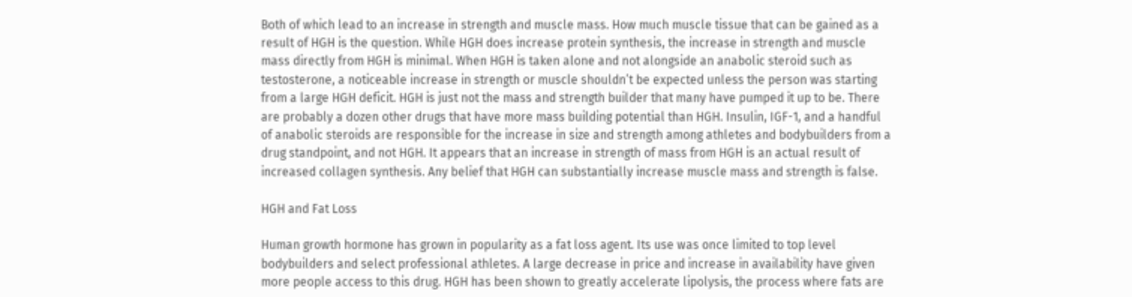Both of which lead to an increase in strength and muscle mass. How much muscle tissue that can be gained as a result of HGH is the question. While HGH does increase protein synthesis, the increase in strength and muscle mass directly from HGH is minimal. When HGH is taken alone and not alongside an anabolic steroid such as testosterone, a noticeable increase in strength or muscle shouldn’t be expected unless the person was starting from a large HGH deficit. HGH is just not the mass and strength builder that many have pumped it up to be. There are probably a dozen other drugs that have more mass building potential than HGH. Insulin, IGF-1, and a handful of anabolic steroids are responsible for the increase in size and strength among athletes and bodybuilders from a drug standpoint, and not HGH. It appears that an increase in strength of mass from HGH is an actual result of increased collagen synthesis. Any belief that HGH can substantially increase muscle mass and strength is false.

HGH and Fat Loss

Human growth hormone has grown in popularity as a fat loss agent. Its use was once limited to top level bodybuilders and select professional athletes. A large decrease in price and increase in availability have given more people access to this drug. HGH has been shown to greatly accelerate lipolysis, the process where fats are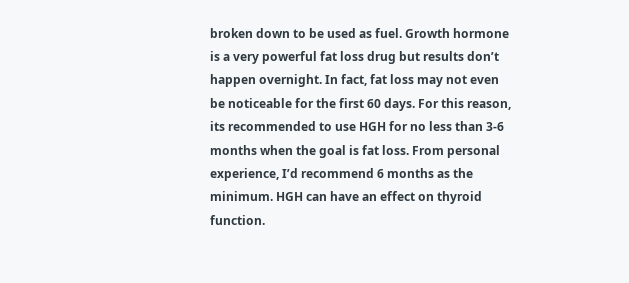broken down to be used as fuel. Growth hormone is a very powerful fat loss drug but results don’t happen overnight. In fact, fat loss may not even be noticeable for the first 60 days. For this reason, its recommended to use HGH for no less than 3-6 months when the goal is fat loss. From personal experience, I’d recommend 6 months as the minimum. HGH can have an effect on thyroid function.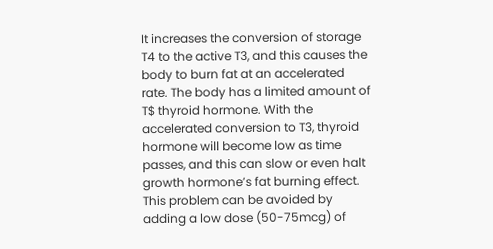It increases the conversion of storage T4 to the active T3, and this causes the body to burn fat at an accelerated rate. The body has a limited amount of T$ thyroid hormone. With the accelerated conversion to T3, thyroid hormone will become low as time passes, and this can slow or even halt growth hormone’s fat burning effect. This problem can be avoided by adding a low dose (50-75mcg) of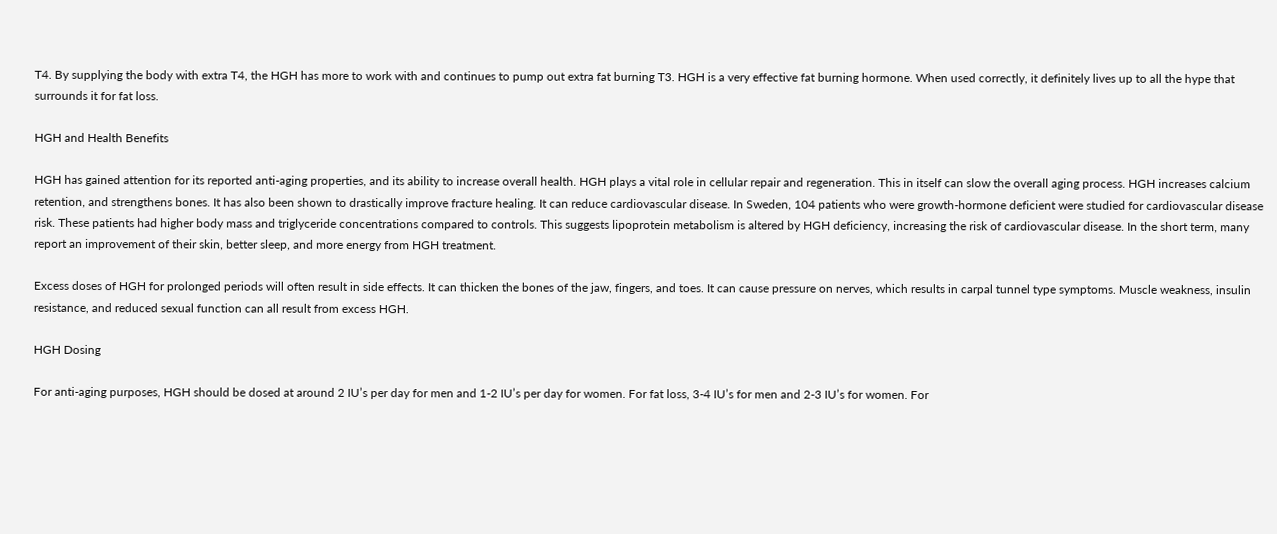T4. By supplying the body with extra T4, the HGH has more to work with and continues to pump out extra fat burning T3. HGH is a very effective fat burning hormone. When used correctly, it definitely lives up to all the hype that surrounds it for fat loss.

HGH and Health Benefits

HGH has gained attention for its reported anti-aging properties, and its ability to increase overall health. HGH plays a vital role in cellular repair and regeneration. This in itself can slow the overall aging process. HGH increases calcium retention, and strengthens bones. It has also been shown to drastically improve fracture healing. It can reduce cardiovascular disease. In Sweden, 104 patients who were growth-hormone deficient were studied for cardiovascular disease risk. These patients had higher body mass and triglyceride concentrations compared to controls. This suggests lipoprotein metabolism is altered by HGH deficiency, increasing the risk of cardiovascular disease. In the short term, many report an improvement of their skin, better sleep, and more energy from HGH treatment.

Excess doses of HGH for prolonged periods will often result in side effects. It can thicken the bones of the jaw, fingers, and toes. It can cause pressure on nerves, which results in carpal tunnel type symptoms. Muscle weakness, insulin resistance, and reduced sexual function can all result from excess HGH.

HGH Dosing

For anti-aging purposes, HGH should be dosed at around 2 IU’s per day for men and 1-2 IU’s per day for women. For fat loss, 3-4 IU’s for men and 2-3 IU’s for women. For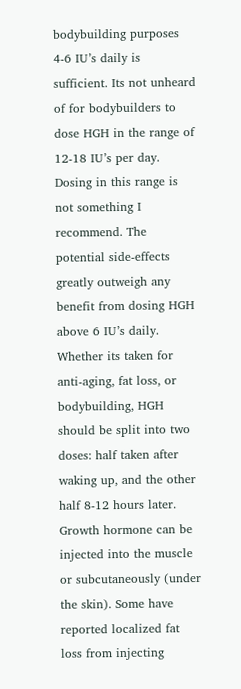bodybuilding purposes 4-6 IU’s daily is sufficient. Its not unheard of for bodybuilders to dose HGH in the range of 12-18 IU’s per day. Dosing in this range is not something I recommend. The potential side-effects greatly outweigh any benefit from dosing HGH above 6 IU’s daily. Whether its taken for anti-aging, fat loss, or bodybuilding, HGH should be split into two doses: half taken after waking up, and the other half 8-12 hours later. Growth hormone can be injected into the muscle or subcutaneously (under the skin). Some have reported localized fat loss from injecting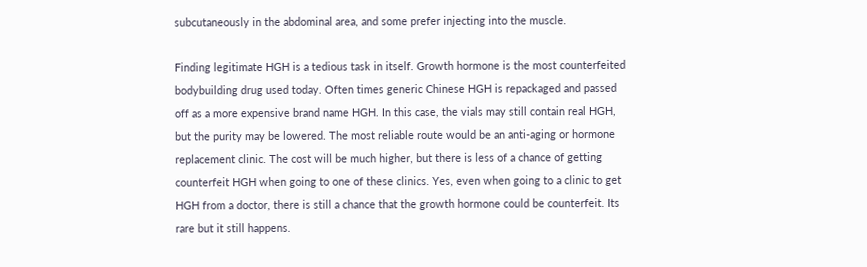subcutaneously in the abdominal area, and some prefer injecting into the muscle.

Finding legitimate HGH is a tedious task in itself. Growth hormone is the most counterfeited bodybuilding drug used today. Often times generic Chinese HGH is repackaged and passed off as a more expensive brand name HGH. In this case, the vials may still contain real HGH, but the purity may be lowered. The most reliable route would be an anti-aging or hormone replacement clinic. The cost will be much higher, but there is less of a chance of getting counterfeit HGH when going to one of these clinics. Yes, even when going to a clinic to get HGH from a doctor, there is still a chance that the growth hormone could be counterfeit. Its rare but it still happens.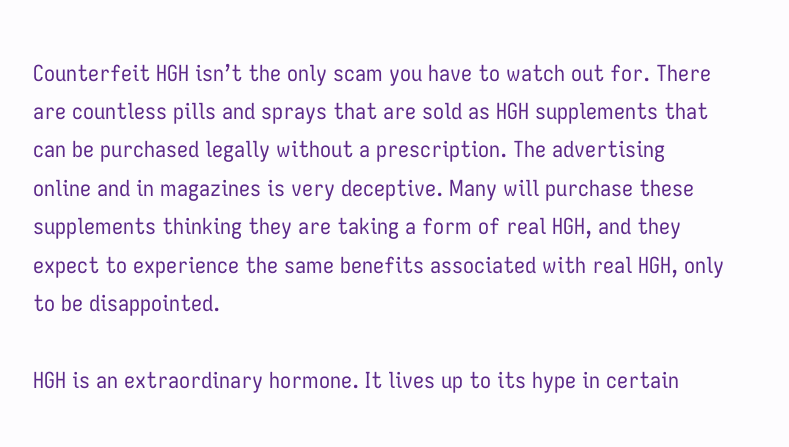Counterfeit HGH isn’t the only scam you have to watch out for. There are countless pills and sprays that are sold as HGH supplements that can be purchased legally without a prescription. The advertising online and in magazines is very deceptive. Many will purchase these supplements thinking they are taking a form of real HGH, and they expect to experience the same benefits associated with real HGH, only to be disappointed.

HGH is an extraordinary hormone. It lives up to its hype in certain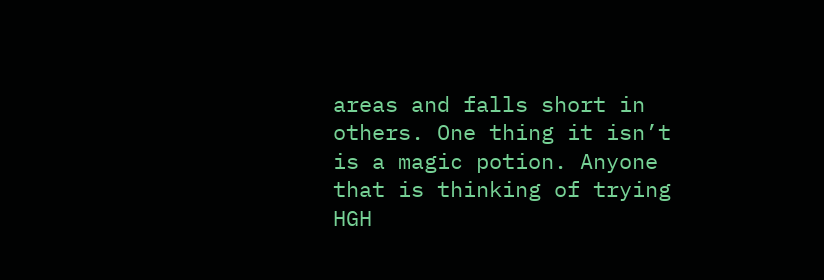areas and falls short in others. One thing it isn’t is a magic potion. Anyone that is thinking of trying HGH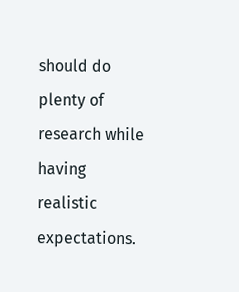should do plenty of research while having realistic expectations.